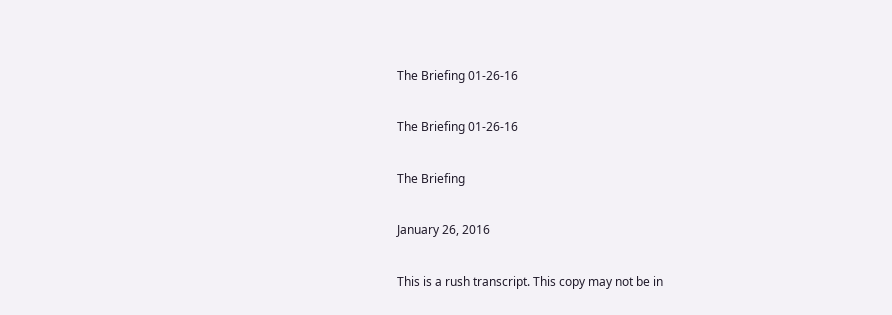The Briefing 01-26-16

The Briefing 01-26-16

The Briefing

January 26, 2016

This is a rush transcript. This copy may not be in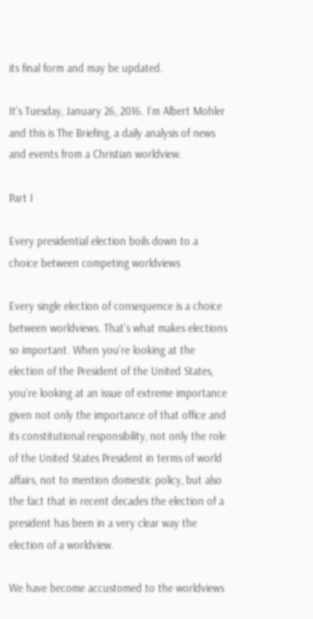its final form and may be updated.

It’s Tuesday, January 26, 2016. I’m Albert Mohler and this is The Briefing, a daily analysis of news and events from a Christian worldview.

Part I

Every presidential election boils down to a choice between competing worldviews

Every single election of consequence is a choice between worldviews. That’s what makes elections so important. When you’re looking at the election of the President of the United States, you’re looking at an issue of extreme importance given not only the importance of that office and its constitutional responsibility, not only the role of the United States President in terms of world affairs, not to mention domestic policy, but also the fact that in recent decades the election of a president has been in a very clear way the election of a worldview.

We have become accustomed to the worldviews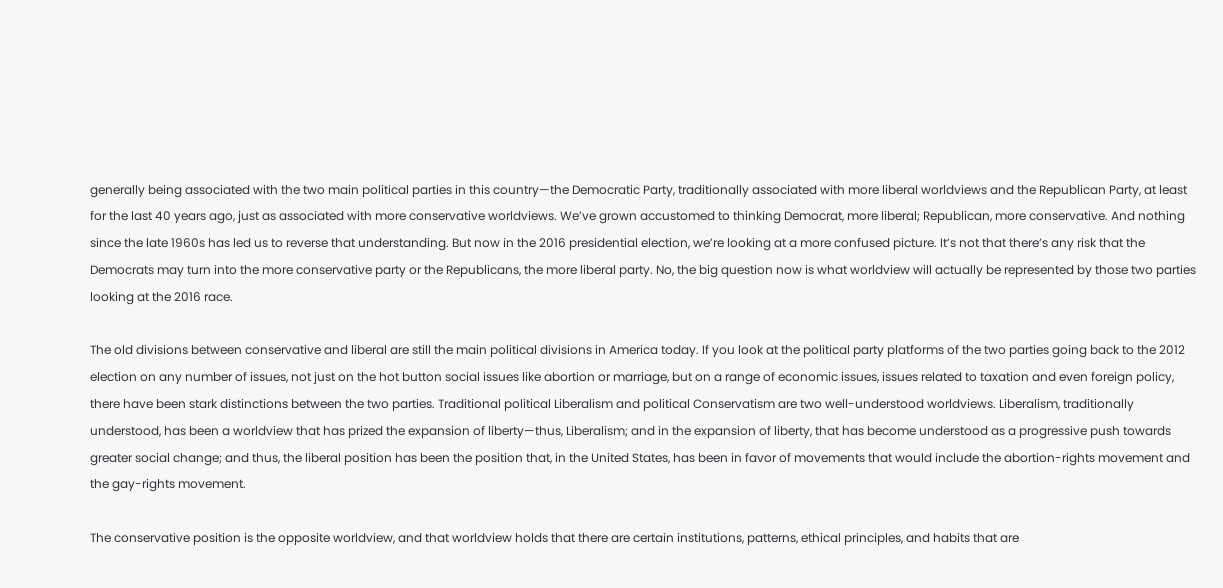generally being associated with the two main political parties in this country—the Democratic Party, traditionally associated with more liberal worldviews and the Republican Party, at least for the last 40 years ago, just as associated with more conservative worldviews. We’ve grown accustomed to thinking Democrat, more liberal; Republican, more conservative. And nothing since the late 1960s has led us to reverse that understanding. But now in the 2016 presidential election, we’re looking at a more confused picture. It’s not that there’s any risk that the Democrats may turn into the more conservative party or the Republicans, the more liberal party. No, the big question now is what worldview will actually be represented by those two parties looking at the 2016 race.

The old divisions between conservative and liberal are still the main political divisions in America today. If you look at the political party platforms of the two parties going back to the 2012 election on any number of issues, not just on the hot button social issues like abortion or marriage, but on a range of economic issues, issues related to taxation and even foreign policy, there have been stark distinctions between the two parties. Traditional political Liberalism and political Conservatism are two well-understood worldviews. Liberalism, traditionally understood, has been a worldview that has prized the expansion of liberty—thus, Liberalism; and in the expansion of liberty, that has become understood as a progressive push towards greater social change; and thus, the liberal position has been the position that, in the United States, has been in favor of movements that would include the abortion-rights movement and the gay-rights movement.

The conservative position is the opposite worldview, and that worldview holds that there are certain institutions, patterns, ethical principles, and habits that are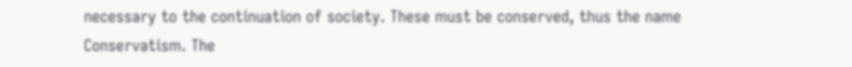necessary to the continuation of society. These must be conserved, thus the name Conservatism. The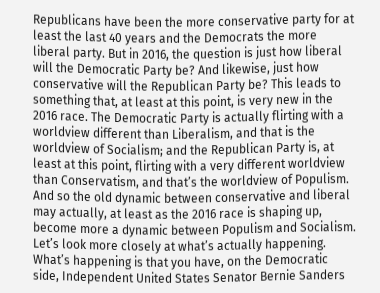Republicans have been the more conservative party for at least the last 40 years and the Democrats the more liberal party. But in 2016, the question is just how liberal will the Democratic Party be? And likewise, just how conservative will the Republican Party be? This leads to something that, at least at this point, is very new in the 2016 race. The Democratic Party is actually flirting with a worldview different than Liberalism, and that is the worldview of Socialism; and the Republican Party is, at least at this point, flirting with a very different worldview than Conservatism, and that’s the worldview of Populism. And so the old dynamic between conservative and liberal may actually, at least as the 2016 race is shaping up, become more a dynamic between Populism and Socialism. Let’s look more closely at what’s actually happening. What’s happening is that you have, on the Democratic side, Independent United States Senator Bernie Sanders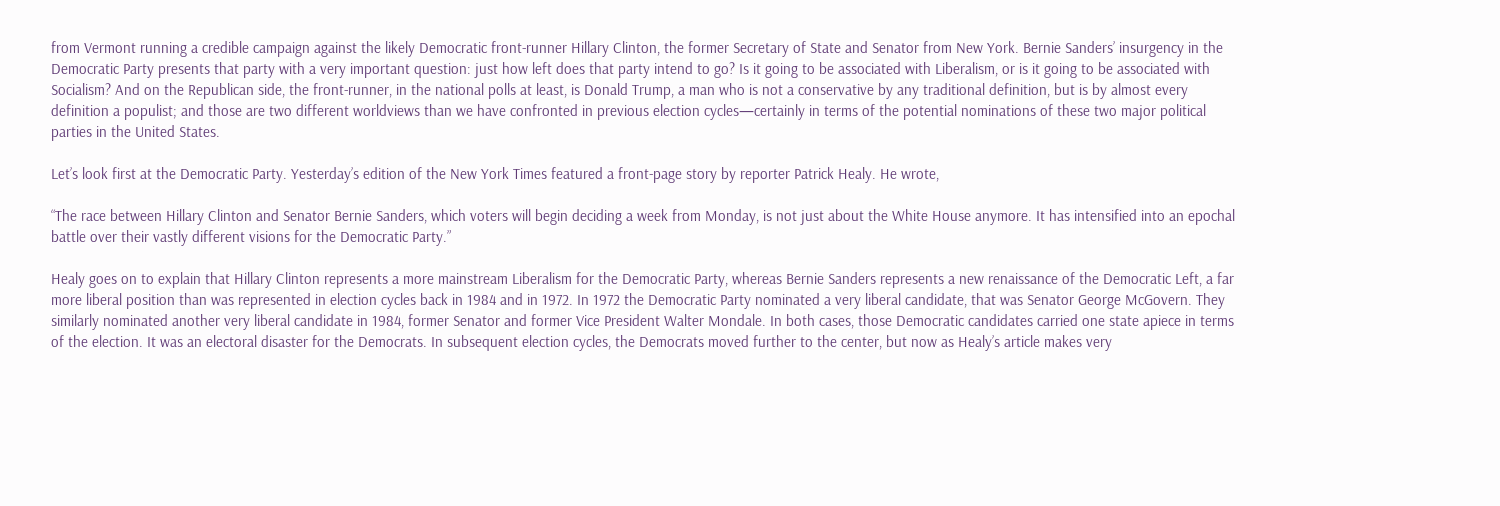from Vermont running a credible campaign against the likely Democratic front-runner Hillary Clinton, the former Secretary of State and Senator from New York. Bernie Sanders’ insurgency in the Democratic Party presents that party with a very important question: just how left does that party intend to go? Is it going to be associated with Liberalism, or is it going to be associated with Socialism? And on the Republican side, the front-runner, in the national polls at least, is Donald Trump, a man who is not a conservative by any traditional definition, but is by almost every definition a populist; and those are two different worldviews than we have confronted in previous election cycles—certainly in terms of the potential nominations of these two major political parties in the United States.

Let’s look first at the Democratic Party. Yesterday’s edition of the New York Times featured a front-page story by reporter Patrick Healy. He wrote,

“The race between Hillary Clinton and Senator Bernie Sanders, which voters will begin deciding a week from Monday, is not just about the White House anymore. It has intensified into an epochal battle over their vastly different visions for the Democratic Party.”

Healy goes on to explain that Hillary Clinton represents a more mainstream Liberalism for the Democratic Party, whereas Bernie Sanders represents a new renaissance of the Democratic Left, a far more liberal position than was represented in election cycles back in 1984 and in 1972. In 1972 the Democratic Party nominated a very liberal candidate, that was Senator George McGovern. They similarly nominated another very liberal candidate in 1984, former Senator and former Vice President Walter Mondale. In both cases, those Democratic candidates carried one state apiece in terms of the election. It was an electoral disaster for the Democrats. In subsequent election cycles, the Democrats moved further to the center, but now as Healy’s article makes very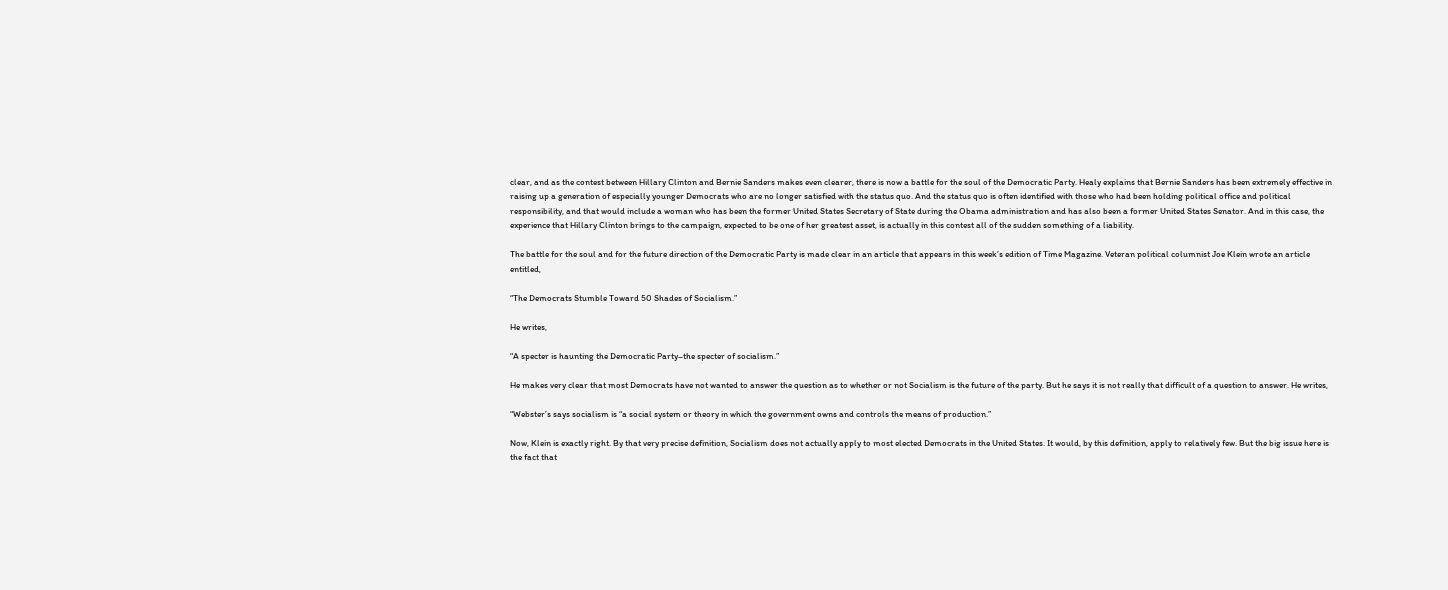clear, and as the contest between Hillary Clinton and Bernie Sanders makes even clearer, there is now a battle for the soul of the Democratic Party. Healy explains that Bernie Sanders has been extremely effective in raising up a generation of especially younger Democrats who are no longer satisfied with the status quo. And the status quo is often identified with those who had been holding political office and political responsibility, and that would include a woman who has been the former United States Secretary of State during the Obama administration and has also been a former United States Senator. And in this case, the experience that Hillary Clinton brings to the campaign, expected to be one of her greatest asset, is actually in this contest all of the sudden something of a liability.

The battle for the soul and for the future direction of the Democratic Party is made clear in an article that appears in this week’s edition of Time Magazine. Veteran political columnist Joe Klein wrote an article entitled,

“The Democrats Stumble Toward 50 Shades of Socialism.”

He writes,

“A specter is haunting the Democratic Party–the specter of socialism.”

He makes very clear that most Democrats have not wanted to answer the question as to whether or not Socialism is the future of the party. But he says it is not really that difficult of a question to answer. He writes,

“Webster’s says socialism is “a social system or theory in which the government owns and controls the means of production.”

Now, Klein is exactly right. By that very precise definition, Socialism does not actually apply to most elected Democrats in the United States. It would, by this definition, apply to relatively few. But the big issue here is the fact that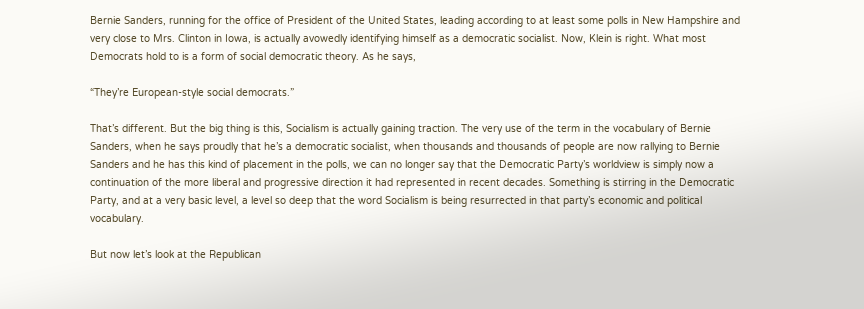Bernie Sanders, running for the office of President of the United States, leading according to at least some polls in New Hampshire and very close to Mrs. Clinton in Iowa, is actually avowedly identifying himself as a democratic socialist. Now, Klein is right. What most Democrats hold to is a form of social democratic theory. As he says,

“They’re European-style social democrats.”

That’s different. But the big thing is this, Socialism is actually gaining traction. The very use of the term in the vocabulary of Bernie Sanders, when he says proudly that he’s a democratic socialist, when thousands and thousands of people are now rallying to Bernie Sanders and he has this kind of placement in the polls, we can no longer say that the Democratic Party’s worldview is simply now a continuation of the more liberal and progressive direction it had represented in recent decades. Something is stirring in the Democratic Party, and at a very basic level, a level so deep that the word Socialism is being resurrected in that party’s economic and political vocabulary.

But now let’s look at the Republican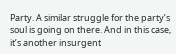Party. A similar struggle for the party’s soul is going on there. And in this case, it’s another insurgent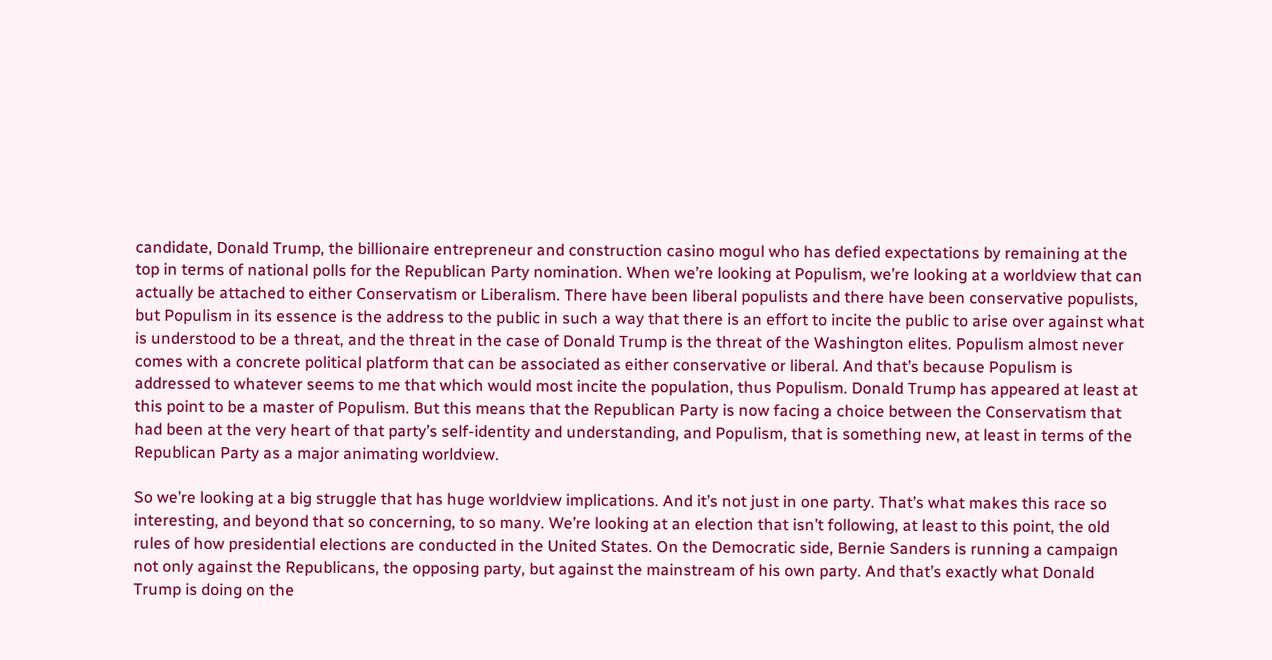candidate, Donald Trump, the billionaire entrepreneur and construction casino mogul who has defied expectations by remaining at the top in terms of national polls for the Republican Party nomination. When we’re looking at Populism, we’re looking at a worldview that can actually be attached to either Conservatism or Liberalism. There have been liberal populists and there have been conservative populists, but Populism in its essence is the address to the public in such a way that there is an effort to incite the public to arise over against what is understood to be a threat, and the threat in the case of Donald Trump is the threat of the Washington elites. Populism almost never comes with a concrete political platform that can be associated as either conservative or liberal. And that’s because Populism is addressed to whatever seems to me that which would most incite the population, thus Populism. Donald Trump has appeared at least at this point to be a master of Populism. But this means that the Republican Party is now facing a choice between the Conservatism that had been at the very heart of that party’s self-identity and understanding, and Populism, that is something new, at least in terms of the Republican Party as a major animating worldview.

So we’re looking at a big struggle that has huge worldview implications. And it’s not just in one party. That’s what makes this race so interesting, and beyond that so concerning, to so many. We’re looking at an election that isn’t following, at least to this point, the old rules of how presidential elections are conducted in the United States. On the Democratic side, Bernie Sanders is running a campaign not only against the Republicans, the opposing party, but against the mainstream of his own party. And that’s exactly what Donald Trump is doing on the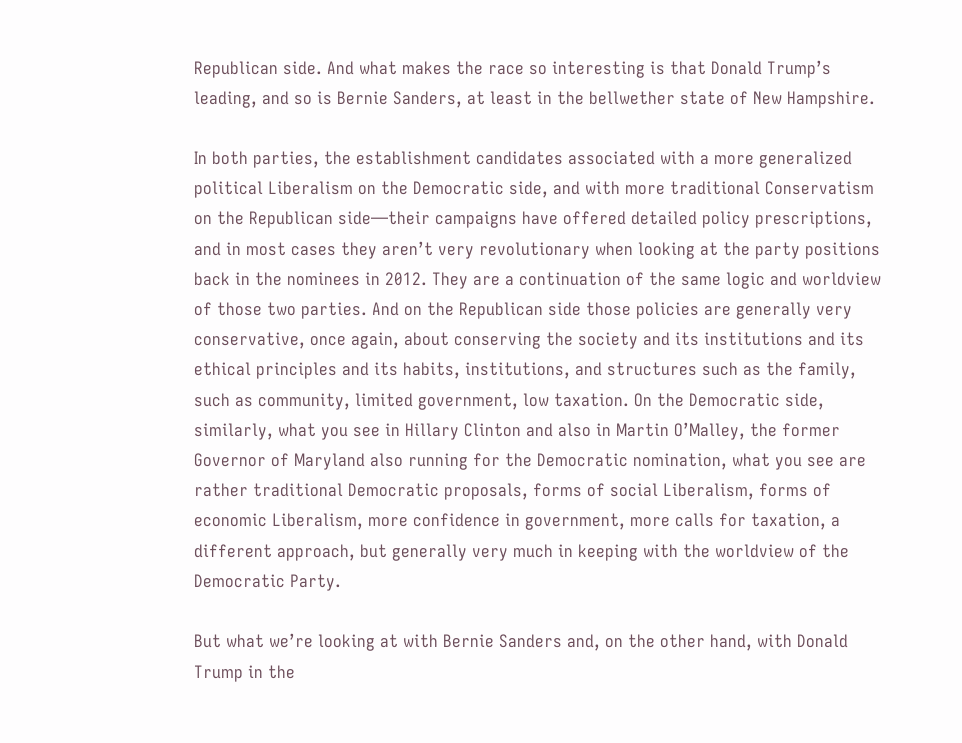Republican side. And what makes the race so interesting is that Donald Trump’s leading, and so is Bernie Sanders, at least in the bellwether state of New Hampshire.

In both parties, the establishment candidates associated with a more generalized political Liberalism on the Democratic side, and with more traditional Conservatism on the Republican side—their campaigns have offered detailed policy prescriptions, and in most cases they aren’t very revolutionary when looking at the party positions back in the nominees in 2012. They are a continuation of the same logic and worldview of those two parties. And on the Republican side those policies are generally very conservative, once again, about conserving the society and its institutions and its ethical principles and its habits, institutions, and structures such as the family, such as community, limited government, low taxation. On the Democratic side, similarly, what you see in Hillary Clinton and also in Martin O’Malley, the former Governor of Maryland also running for the Democratic nomination, what you see are rather traditional Democratic proposals, forms of social Liberalism, forms of economic Liberalism, more confidence in government, more calls for taxation, a different approach, but generally very much in keeping with the worldview of the Democratic Party.

But what we’re looking at with Bernie Sanders and, on the other hand, with Donald Trump in the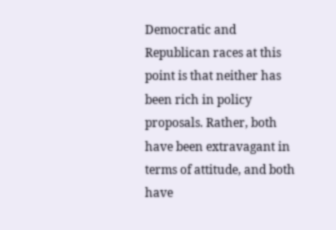Democratic and Republican races at this point is that neither has been rich in policy proposals. Rather, both have been extravagant in terms of attitude, and both have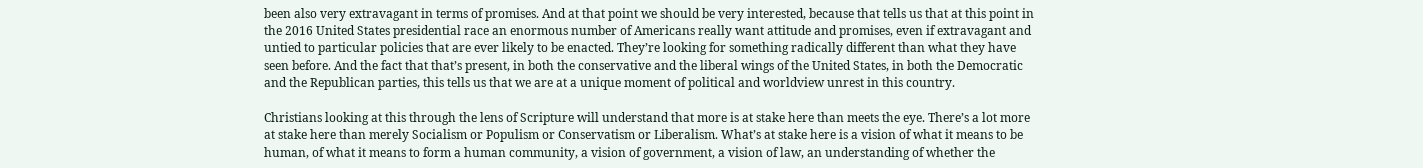been also very extravagant in terms of promises. And at that point we should be very interested, because that tells us that at this point in the 2016 United States presidential race an enormous number of Americans really want attitude and promises, even if extravagant and untied to particular policies that are ever likely to be enacted. They’re looking for something radically different than what they have seen before. And the fact that that’s present, in both the conservative and the liberal wings of the United States, in both the Democratic and the Republican parties, this tells us that we are at a unique moment of political and worldview unrest in this country.

Christians looking at this through the lens of Scripture will understand that more is at stake here than meets the eye. There’s a lot more at stake here than merely Socialism or Populism or Conservatism or Liberalism. What’s at stake here is a vision of what it means to be human, of what it means to form a human community, a vision of government, a vision of law, an understanding of whether the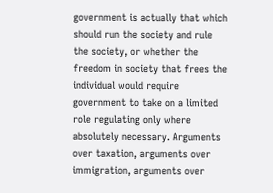government is actually that which should run the society and rule the society, or whether the freedom in society that frees the individual would require government to take on a limited role regulating only where absolutely necessary. Arguments over taxation, arguments over immigration, arguments over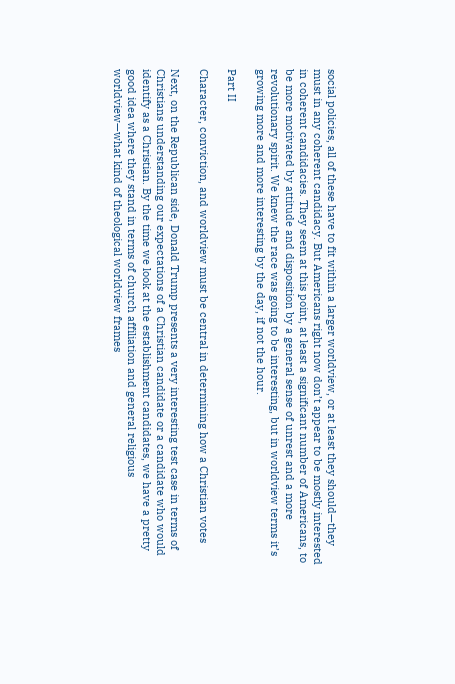social policies, all of these have to fit within a larger worldview, or at least they should—they must in any coherent candidacy. But Americans right now don’t appear to be mostly interested in coherent candidacies. They seem at this point, at least a significant number of Americans, to be more motivated by attitude and disposition by a general sense of unrest and a more revolutionary spirit. We knew the race was going to be interesting, but in worldview terms it’s growing more and more interesting by the day, if not the hour.

Part II

Character, conviction, and worldview must be central in determining how a Christian votes

Next, on the Republican side, Donald Trump presents a very interesting test case in terms of Christians understanding our expectations of a Christian candidate or a candidate who would identify as a Christian. By the time we look at the establishment candidates, we have a pretty good idea where they stand in terms of church affiliation and general religious worldview—what kind of theological worldview frames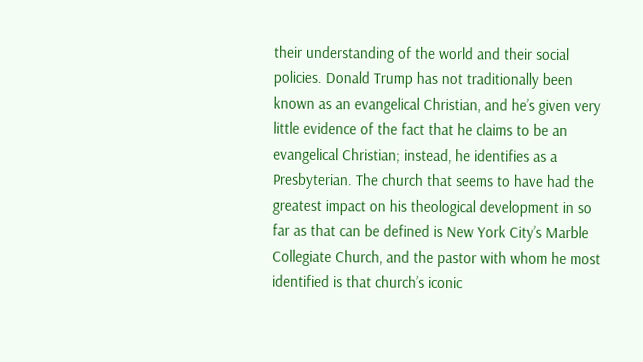their understanding of the world and their social policies. Donald Trump has not traditionally been known as an evangelical Christian, and he’s given very little evidence of the fact that he claims to be an evangelical Christian; instead, he identifies as a Presbyterian. The church that seems to have had the greatest impact on his theological development in so far as that can be defined is New York City’s Marble Collegiate Church, and the pastor with whom he most identified is that church’s iconic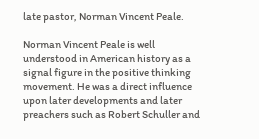late pastor, Norman Vincent Peale.

Norman Vincent Peale is well understood in American history as a signal figure in the positive thinking movement. He was a direct influence upon later developments and later preachers such as Robert Schuller and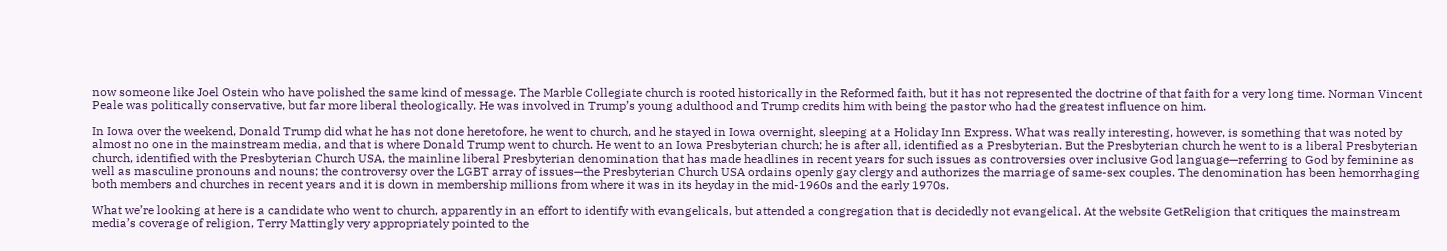now someone like Joel Ostein who have polished the same kind of message. The Marble Collegiate church is rooted historically in the Reformed faith, but it has not represented the doctrine of that faith for a very long time. Norman Vincent Peale was politically conservative, but far more liberal theologically. He was involved in Trump’s young adulthood and Trump credits him with being the pastor who had the greatest influence on him.

In Iowa over the weekend, Donald Trump did what he has not done heretofore, he went to church, and he stayed in Iowa overnight, sleeping at a Holiday Inn Express. What was really interesting, however, is something that was noted by almost no one in the mainstream media, and that is where Donald Trump went to church. He went to an Iowa Presbyterian church; he is after all, identified as a Presbyterian. But the Presbyterian church he went to is a liberal Presbyterian church, identified with the Presbyterian Church USA, the mainline liberal Presbyterian denomination that has made headlines in recent years for such issues as controversies over inclusive God language—referring to God by feminine as well as masculine pronouns and nouns; the controversy over the LGBT array of issues—the Presbyterian Church USA ordains openly gay clergy and authorizes the marriage of same-sex couples. The denomination has been hemorrhaging both members and churches in recent years and it is down in membership millions from where it was in its heyday in the mid-1960s and the early 1970s.

What we’re looking at here is a candidate who went to church, apparently in an effort to identify with evangelicals, but attended a congregation that is decidedly not evangelical. At the website GetReligion that critiques the mainstream media’s coverage of religion, Terry Mattingly very appropriately pointed to the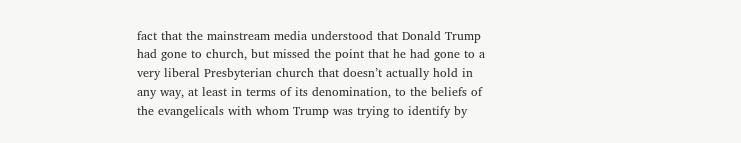fact that the mainstream media understood that Donald Trump had gone to church, but missed the point that he had gone to a very liberal Presbyterian church that doesn’t actually hold in any way, at least in terms of its denomination, to the beliefs of the evangelicals with whom Trump was trying to identify by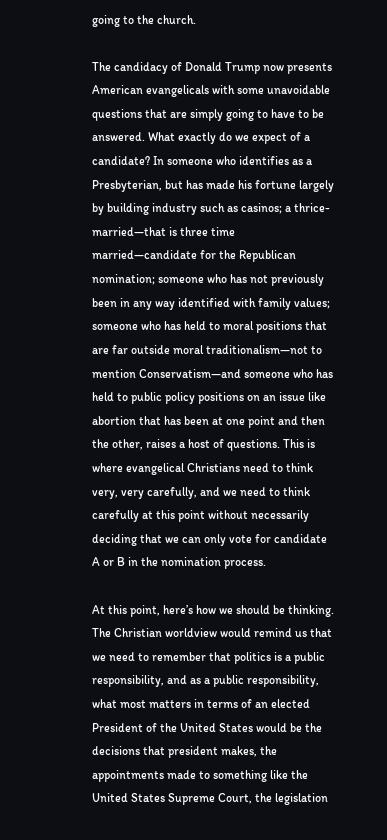going to the church.

The candidacy of Donald Trump now presents American evangelicals with some unavoidable questions that are simply going to have to be answered. What exactly do we expect of a candidate? In someone who identifies as a Presbyterian, but has made his fortune largely by building industry such as casinos; a thrice-married—that is three time married—candidate for the Republican nomination; someone who has not previously been in any way identified with family values; someone who has held to moral positions that are far outside moral traditionalism—not to mention Conservatism—and someone who has held to public policy positions on an issue like abortion that has been at one point and then the other, raises a host of questions. This is where evangelical Christians need to think very, very carefully, and we need to think carefully at this point without necessarily deciding that we can only vote for candidate A or B in the nomination process.

At this point, here’s how we should be thinking. The Christian worldview would remind us that we need to remember that politics is a public responsibility, and as a public responsibility, what most matters in terms of an elected President of the United States would be the decisions that president makes, the appointments made to something like the United States Supreme Court, the legislation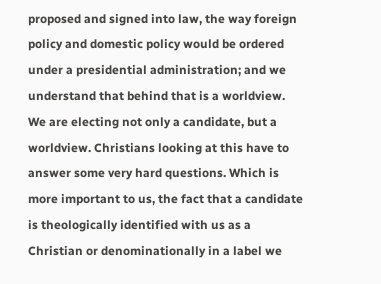proposed and signed into law, the way foreign policy and domestic policy would be ordered under a presidential administration; and we understand that behind that is a worldview. We are electing not only a candidate, but a worldview. Christians looking at this have to answer some very hard questions. Which is more important to us, the fact that a candidate is theologically identified with us as a Christian or denominationally in a label we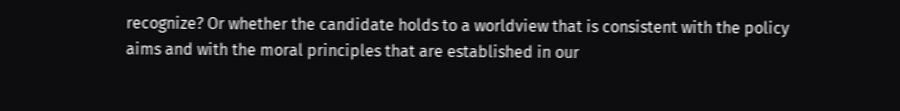recognize? Or whether the candidate holds to a worldview that is consistent with the policy aims and with the moral principles that are established in our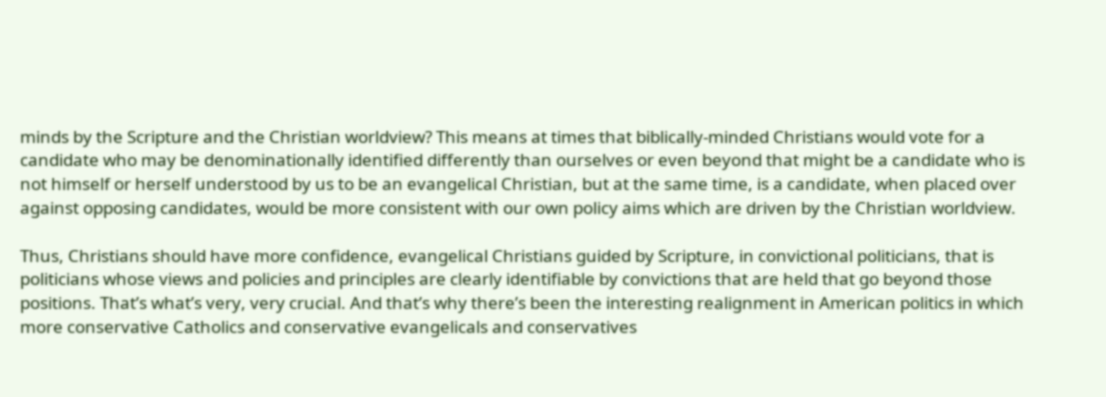minds by the Scripture and the Christian worldview? This means at times that biblically-minded Christians would vote for a candidate who may be denominationally identified differently than ourselves or even beyond that might be a candidate who is not himself or herself understood by us to be an evangelical Christian, but at the same time, is a candidate, when placed over against opposing candidates, would be more consistent with our own policy aims which are driven by the Christian worldview.

Thus, Christians should have more confidence, evangelical Christians guided by Scripture, in convictional politicians, that is politicians whose views and policies and principles are clearly identifiable by convictions that are held that go beyond those positions. That’s what’s very, very crucial. And that’s why there’s been the interesting realignment in American politics in which more conservative Catholics and conservative evangelicals and conservatives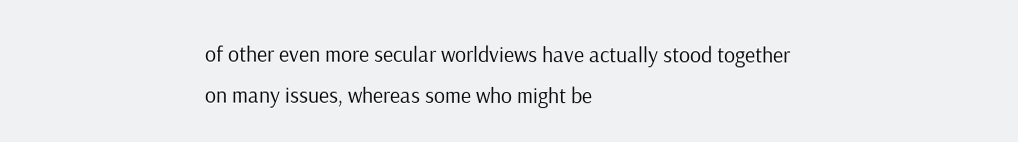of other even more secular worldviews have actually stood together on many issues, whereas some who might be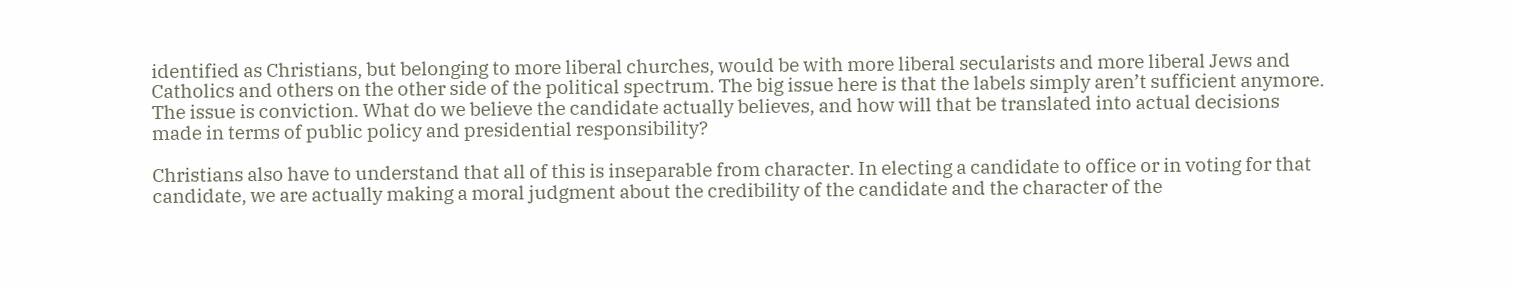identified as Christians, but belonging to more liberal churches, would be with more liberal secularists and more liberal Jews and Catholics and others on the other side of the political spectrum. The big issue here is that the labels simply aren’t sufficient anymore. The issue is conviction. What do we believe the candidate actually believes, and how will that be translated into actual decisions made in terms of public policy and presidential responsibility?

Christians also have to understand that all of this is inseparable from character. In electing a candidate to office or in voting for that candidate, we are actually making a moral judgment about the credibility of the candidate and the character of the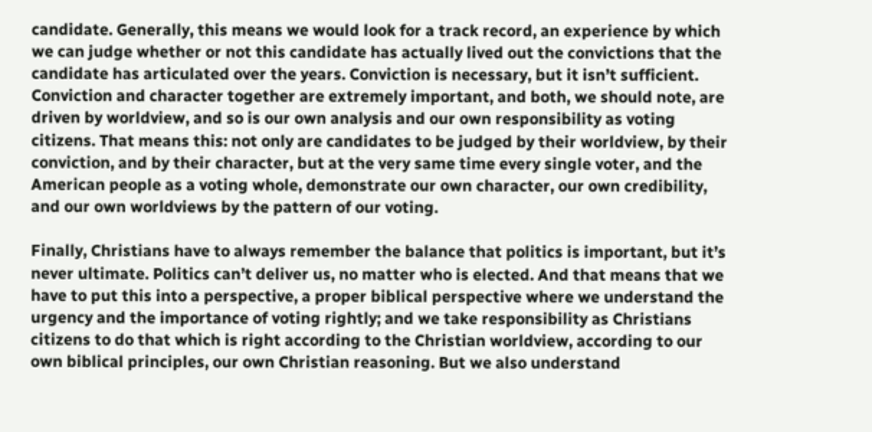candidate. Generally, this means we would look for a track record, an experience by which we can judge whether or not this candidate has actually lived out the convictions that the candidate has articulated over the years. Conviction is necessary, but it isn’t sufficient. Conviction and character together are extremely important, and both, we should note, are driven by worldview, and so is our own analysis and our own responsibility as voting citizens. That means this: not only are candidates to be judged by their worldview, by their conviction, and by their character, but at the very same time every single voter, and the American people as a voting whole, demonstrate our own character, our own credibility, and our own worldviews by the pattern of our voting.

Finally, Christians have to always remember the balance that politics is important, but it’s never ultimate. Politics can’t deliver us, no matter who is elected. And that means that we have to put this into a perspective, a proper biblical perspective where we understand the urgency and the importance of voting rightly; and we take responsibility as Christians citizens to do that which is right according to the Christian worldview, according to our own biblical principles, our own Christian reasoning. But we also understand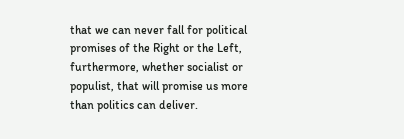that we can never fall for political promises of the Right or the Left, furthermore, whether socialist or populist, that will promise us more than politics can deliver.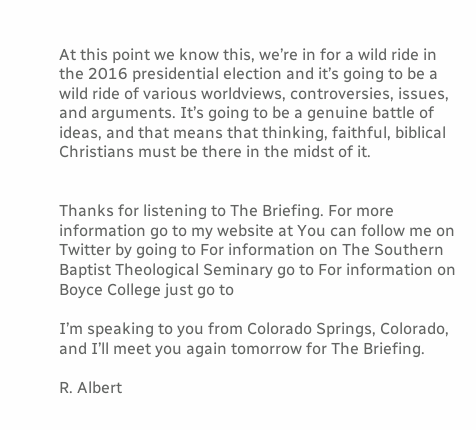At this point we know this, we’re in for a wild ride in the 2016 presidential election and it’s going to be a wild ride of various worldviews, controversies, issues, and arguments. It’s going to be a genuine battle of ideas, and that means that thinking, faithful, biblical Christians must be there in the midst of it.


Thanks for listening to The Briefing. For more information go to my website at You can follow me on Twitter by going to For information on The Southern Baptist Theological Seminary go to For information on Boyce College just go to

I’m speaking to you from Colorado Springs, Colorado, and I’ll meet you again tomorrow for The Briefing.

R. Albert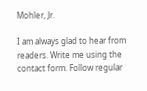Mohler, Jr.

I am always glad to hear from readers. Write me using the contact form. Follow regular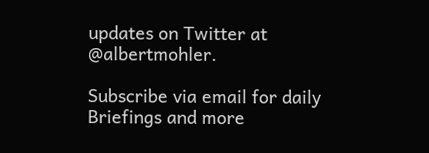updates on Twitter at @albertmohler.

Subscribe via email for daily Briefings and more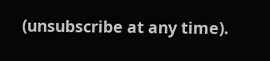(unsubscribe at any time).